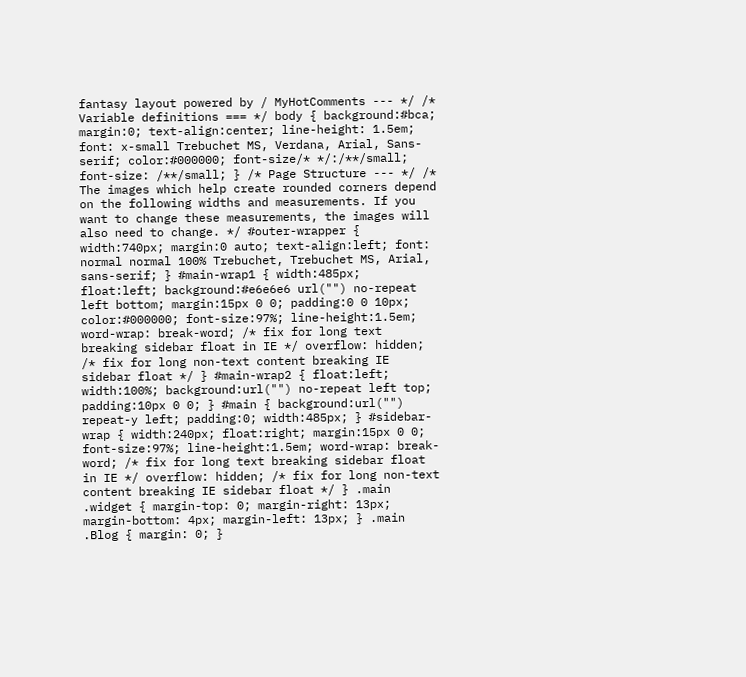fantasy layout powered by / MyHotComments --- */ /* Variable definitions === */ body { background:#bca; margin:0; text-align:center; line-height: 1.5em; font: x-small Trebuchet MS, Verdana, Arial, Sans-serif; color:#000000; font-size/* */:/**/small; font-size: /**/small; } /* Page Structure --- */ /* The images which help create rounded corners depend on the following widths and measurements. If you want to change these measurements, the images will also need to change. */ #outer-wrapper { width:740px; margin:0 auto; text-align:left; font: normal normal 100% Trebuchet, Trebuchet MS, Arial, sans-serif; } #main-wrap1 { width:485px; float:left; background:#e6e6e6 url("") no-repeat left bottom; margin:15px 0 0; padding:0 0 10px; color:#000000; font-size:97%; line-height:1.5em; word-wrap: break-word; /* fix for long text breaking sidebar float in IE */ overflow: hidden; /* fix for long non-text content breaking IE sidebar float */ } #main-wrap2 { float:left; width:100%; background:url("") no-repeat left top; padding:10px 0 0; } #main { background:url("") repeat-y left; padding:0; width:485px; } #sidebar-wrap { width:240px; float:right; margin:15px 0 0; font-size:97%; line-height:1.5em; word-wrap: break-word; /* fix for long text breaking sidebar float in IE */ overflow: hidden; /* fix for long non-text content breaking IE sidebar float */ } .main .widget { margin-top: 0; margin-right: 13px; margin-bottom: 4px; margin-left: 13px; } .main .Blog { margin: 0; }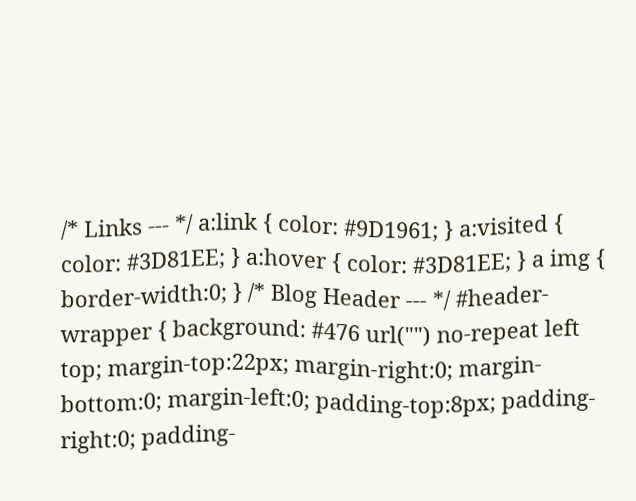/* Links --- */ a:link { color: #9D1961; } a:visited { color: #3D81EE; } a:hover { color: #3D81EE; } a img { border-width:0; } /* Blog Header --- */ #header-wrapper { background: #476 url("") no-repeat left top; margin-top:22px; margin-right:0; margin-bottom:0; margin-left:0; padding-top:8px; padding-right:0; padding-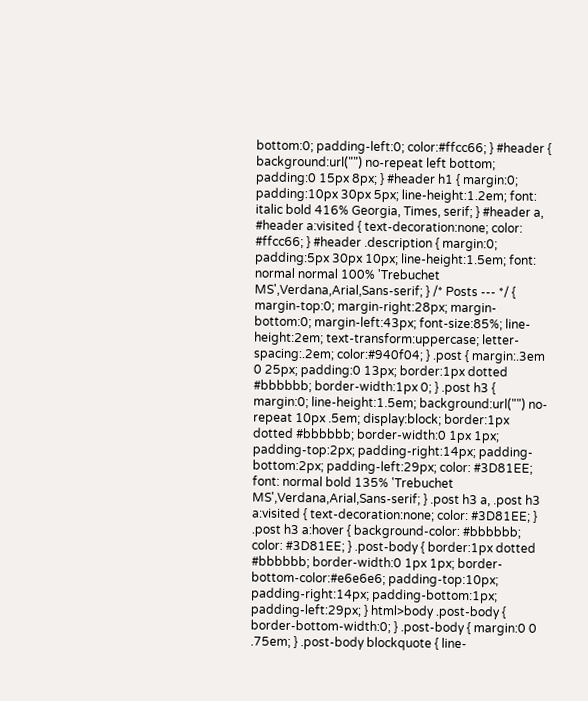bottom:0; padding-left:0; color:#ffcc66; } #header { background:url("") no-repeat left bottom; padding:0 15px 8px; } #header h1 { margin:0; padding:10px 30px 5px; line-height:1.2em; font: italic bold 416% Georgia, Times, serif; } #header a, #header a:visited { text-decoration:none; color: #ffcc66; } #header .description { margin:0; padding:5px 30px 10px; line-height:1.5em; font: normal normal 100% 'Trebuchet MS',Verdana,Arial,Sans-serif; } /* Posts --- */ { margin-top:0; margin-right:28px; margin-bottom:0; margin-left:43px; font-size:85%; line-height:2em; text-transform:uppercase; letter-spacing:.2em; color:#940f04; } .post { margin:.3em 0 25px; padding:0 13px; border:1px dotted #bbbbbb; border-width:1px 0; } .post h3 { margin:0; line-height:1.5em; background:url("") no-repeat 10px .5em; display:block; border:1px dotted #bbbbbb; border-width:0 1px 1px; padding-top:2px; padding-right:14px; padding-bottom:2px; padding-left:29px; color: #3D81EE; font: normal bold 135% 'Trebuchet MS',Verdana,Arial,Sans-serif; } .post h3 a, .post h3 a:visited { text-decoration:none; color: #3D81EE; } .post h3 a:hover { background-color: #bbbbbb; color: #3D81EE; } .post-body { border:1px dotted #bbbbbb; border-width:0 1px 1px; border-bottom-color:#e6e6e6; padding-top:10px; padding-right:14px; padding-bottom:1px; padding-left:29px; } html>body .post-body { border-bottom-width:0; } .post-body { margin:0 0 .75em; } .post-body blockquote { line-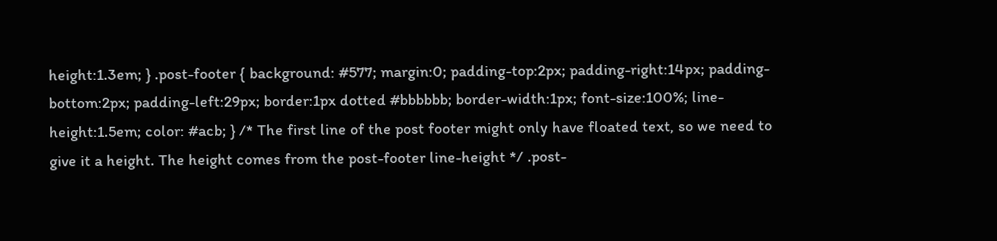height:1.3em; } .post-footer { background: #577; margin:0; padding-top:2px; padding-right:14px; padding-bottom:2px; padding-left:29px; border:1px dotted #bbbbbb; border-width:1px; font-size:100%; line-height:1.5em; color: #acb; } /* The first line of the post footer might only have floated text, so we need to give it a height. The height comes from the post-footer line-height */ .post-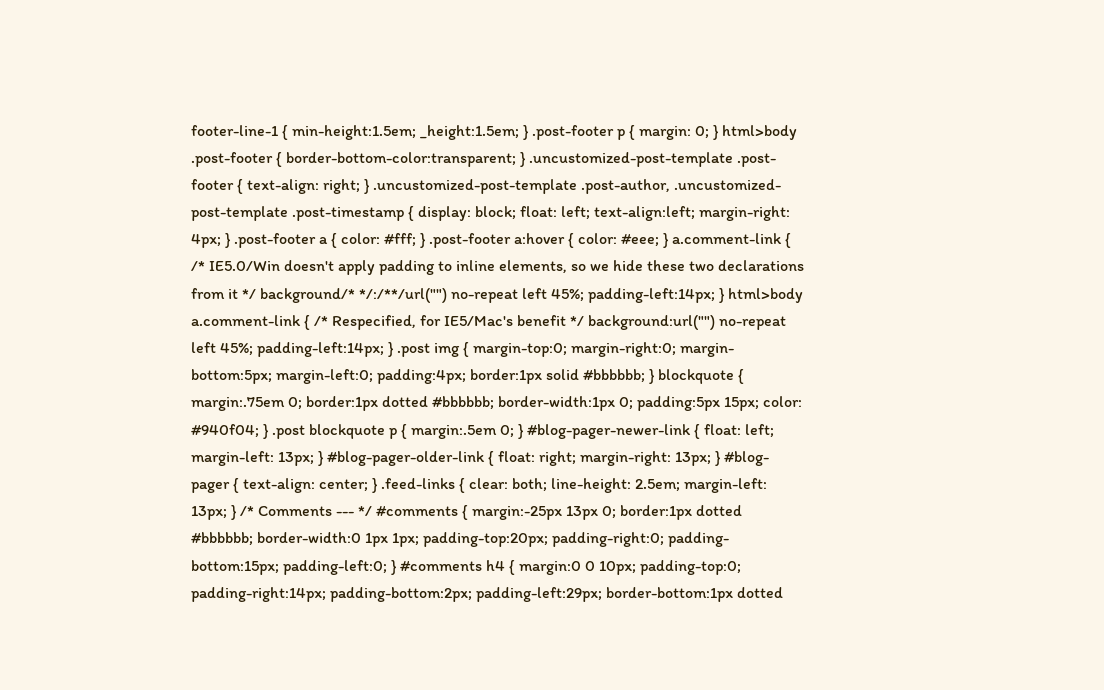footer-line-1 { min-height:1.5em; _height:1.5em; } .post-footer p { margin: 0; } html>body .post-footer { border-bottom-color:transparent; } .uncustomized-post-template .post-footer { text-align: right; } .uncustomized-post-template .post-author, .uncustomized-post-template .post-timestamp { display: block; float: left; text-align:left; margin-right: 4px; } .post-footer a { color: #fff; } .post-footer a:hover { color: #eee; } a.comment-link { /* IE5.0/Win doesn't apply padding to inline elements, so we hide these two declarations from it */ background/* */:/**/url("") no-repeat left 45%; padding-left:14px; } html>body a.comment-link { /* Respecified, for IE5/Mac's benefit */ background:url("") no-repeat left 45%; padding-left:14px; } .post img { margin-top:0; margin-right:0; margin-bottom:5px; margin-left:0; padding:4px; border:1px solid #bbbbbb; } blockquote { margin:.75em 0; border:1px dotted #bbbbbb; border-width:1px 0; padding:5px 15px; color: #940f04; } .post blockquote p { margin:.5em 0; } #blog-pager-newer-link { float: left; margin-left: 13px; } #blog-pager-older-link { float: right; margin-right: 13px; } #blog-pager { text-align: center; } .feed-links { clear: both; line-height: 2.5em; margin-left: 13px; } /* Comments --- */ #comments { margin:-25px 13px 0; border:1px dotted #bbbbbb; border-width:0 1px 1px; padding-top:20px; padding-right:0; padding-bottom:15px; padding-left:0; } #comments h4 { margin:0 0 10px; padding-top:0; padding-right:14px; padding-bottom:2px; padding-left:29px; border-bottom:1px dotted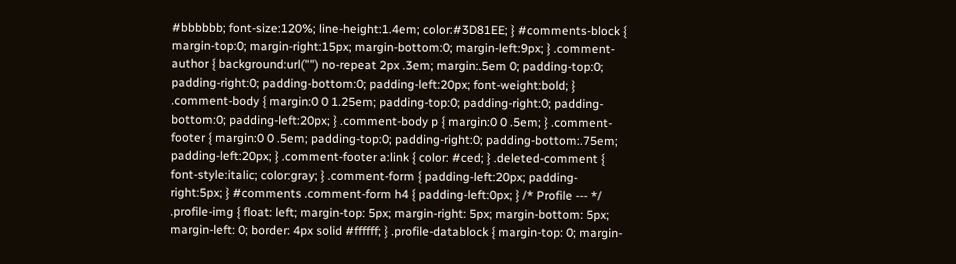#bbbbbb; font-size:120%; line-height:1.4em; color:#3D81EE; } #comments-block { margin-top:0; margin-right:15px; margin-bottom:0; margin-left:9px; } .comment-author { background:url("") no-repeat 2px .3em; margin:.5em 0; padding-top:0; padding-right:0; padding-bottom:0; padding-left:20px; font-weight:bold; } .comment-body { margin:0 0 1.25em; padding-top:0; padding-right:0; padding-bottom:0; padding-left:20px; } .comment-body p { margin:0 0 .5em; } .comment-footer { margin:0 0 .5em; padding-top:0; padding-right:0; padding-bottom:.75em; padding-left:20px; } .comment-footer a:link { color: #ced; } .deleted-comment { font-style:italic; color:gray; } .comment-form { padding-left:20px; padding-right:5px; } #comments .comment-form h4 { padding-left:0px; } /* Profile --- */ .profile-img { float: left; margin-top: 5px; margin-right: 5px; margin-bottom: 5px; margin-left: 0; border: 4px solid #ffffff; } .profile-datablock { margin-top: 0; margin-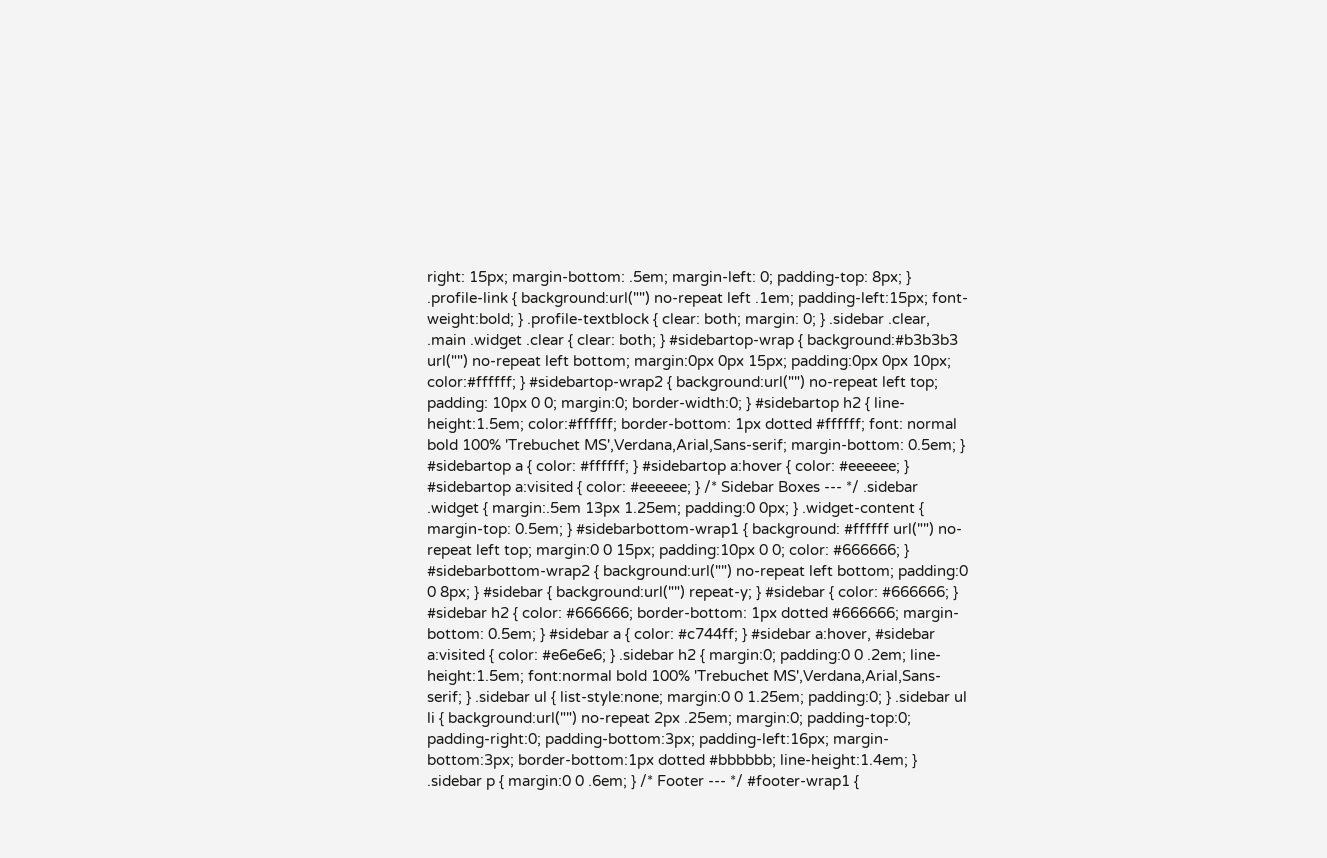right: 15px; margin-bottom: .5em; margin-left: 0; padding-top: 8px; } .profile-link { background:url("") no-repeat left .1em; padding-left:15px; font-weight:bold; } .profile-textblock { clear: both; margin: 0; } .sidebar .clear, .main .widget .clear { clear: both; } #sidebartop-wrap { background:#b3b3b3 url("") no-repeat left bottom; margin:0px 0px 15px; padding:0px 0px 10px; color:#ffffff; } #sidebartop-wrap2 { background:url("") no-repeat left top; padding: 10px 0 0; margin:0; border-width:0; } #sidebartop h2 { line-height:1.5em; color:#ffffff; border-bottom: 1px dotted #ffffff; font: normal bold 100% 'Trebuchet MS',Verdana,Arial,Sans-serif; margin-bottom: 0.5em; } #sidebartop a { color: #ffffff; } #sidebartop a:hover { color: #eeeeee; } #sidebartop a:visited { color: #eeeeee; } /* Sidebar Boxes --- */ .sidebar .widget { margin:.5em 13px 1.25em; padding:0 0px; } .widget-content { margin-top: 0.5em; } #sidebarbottom-wrap1 { background: #ffffff url("") no-repeat left top; margin:0 0 15px; padding:10px 0 0; color: #666666; } #sidebarbottom-wrap2 { background:url("") no-repeat left bottom; padding:0 0 8px; } #sidebar { background:url("") repeat-y; } #sidebar { color: #666666; } #sidebar h2 { color: #666666; border-bottom: 1px dotted #666666; margin-bottom: 0.5em; } #sidebar a { color: #c744ff; } #sidebar a:hover, #sidebar a:visited { color: #e6e6e6; } .sidebar h2 { margin:0; padding:0 0 .2em; line-height:1.5em; font:normal bold 100% 'Trebuchet MS',Verdana,Arial,Sans-serif; } .sidebar ul { list-style:none; margin:0 0 1.25em; padding:0; } .sidebar ul li { background:url("") no-repeat 2px .25em; margin:0; padding-top:0; padding-right:0; padding-bottom:3px; padding-left:16px; margin-bottom:3px; border-bottom:1px dotted #bbbbbb; line-height:1.4em; } .sidebar p { margin:0 0 .6em; } /* Footer --- */ #footer-wrap1 {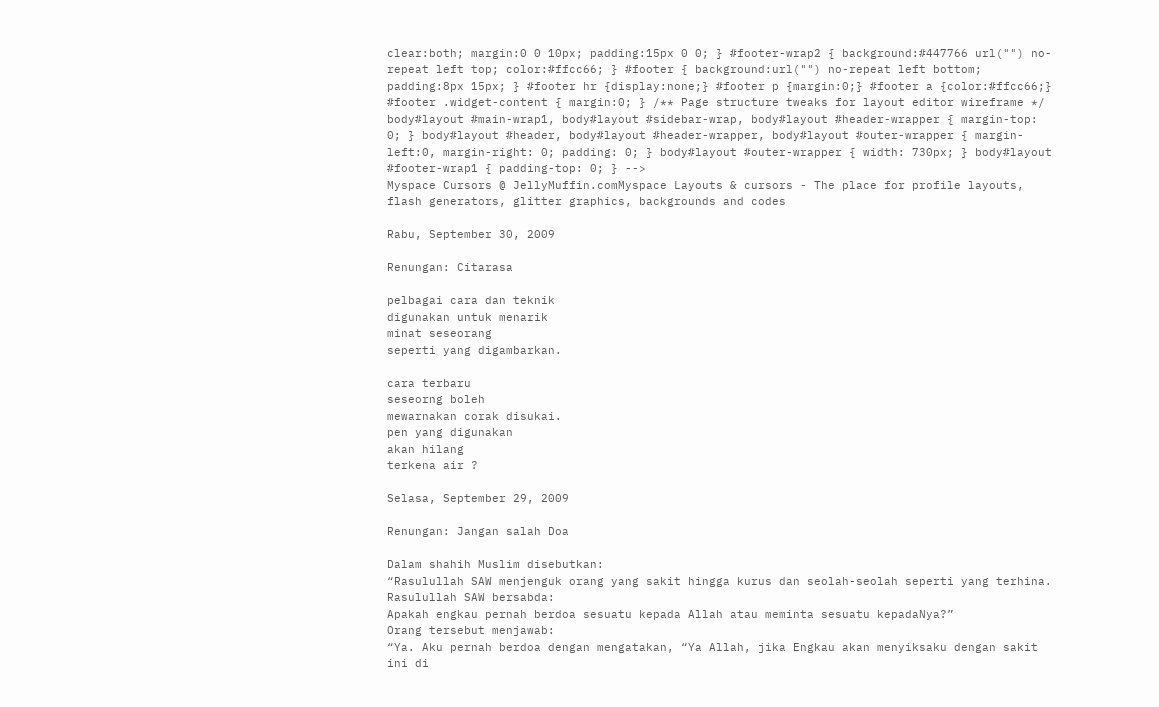clear:both; margin:0 0 10px; padding:15px 0 0; } #footer-wrap2 { background:#447766 url("") no-repeat left top; color:#ffcc66; } #footer { background:url("") no-repeat left bottom; padding:8px 15px; } #footer hr {display:none;} #footer p {margin:0;} #footer a {color:#ffcc66;} #footer .widget-content { margin:0; } /** Page structure tweaks for layout editor wireframe */ body#layout #main-wrap1, body#layout #sidebar-wrap, body#layout #header-wrapper { margin-top: 0; } body#layout #header, body#layout #header-wrapper, body#layout #outer-wrapper { margin-left:0, margin-right: 0; padding: 0; } body#layout #outer-wrapper { width: 730px; } body#layout #footer-wrap1 { padding-top: 0; } -->
Myspace Cursors @ JellyMuffin.comMyspace Layouts & cursors - The place for profile layouts, flash generators, glitter graphics, backgrounds and codes

Rabu, September 30, 2009

Renungan: Citarasa

pelbagai cara dan teknik
digunakan untuk menarik
minat seseorang
seperti yang digambarkan.

cara terbaru
seseorng boleh
mewarnakan corak disukai.
pen yang digunakan
akan hilang
terkena air ?

Selasa, September 29, 2009

Renungan: Jangan salah Doa

Dalam shahih Muslim disebutkan:
“Rasulullah SAW menjenguk orang yang sakit hingga kurus dan seolah-seolah seperti yang terhina. Rasulullah SAW bersabda:
Apakah engkau pernah berdoa sesuatu kepada Allah atau meminta sesuatu kepadaNya?”
Orang tersebut menjawab:
“Ya. Aku pernah berdoa dengan mengatakan, “Ya Allah, jika Engkau akan menyiksaku dengan sakit ini di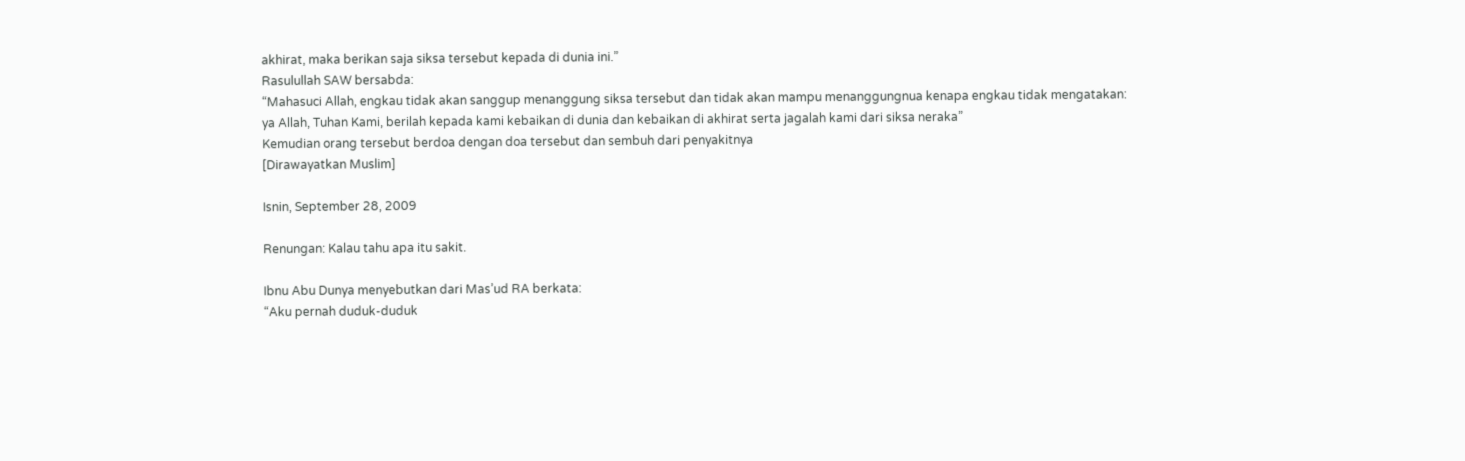akhirat, maka berikan saja siksa tersebut kepada di dunia ini.”
Rasulullah SAW bersabda:
“Mahasuci Allah, engkau tidak akan sanggup menanggung siksa tersebut dan tidak akan mampu menanggungnua kenapa engkau tidak mengatakan:
ya Allah, Tuhan Kami, berilah kepada kami kebaikan di dunia dan kebaikan di akhirat serta jagalah kami dari siksa neraka”
Kemudian orang tersebut berdoa dengan doa tersebut dan sembuh dari penyakitnya
[Dirawayatkan Muslim]

Isnin, September 28, 2009

Renungan: Kalau tahu apa itu sakit.

Ibnu Abu Dunya menyebutkan dari Mas’ud RA berkata:
“Aku pernah duduk-duduk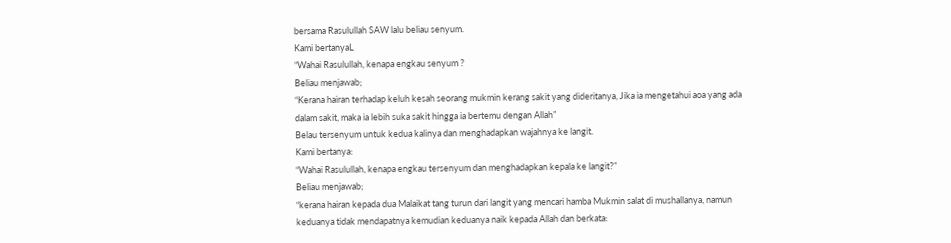bersama Rasulullah SAW lalu beliau senyum.
Kami bertanyaL
“Wahai Rasulullah, kenapa engkau senyum ?
Beliau menjawab;
“Kerana hairan terhadap keluh kesah seorang mukmin kerang sakit yang dideritanya, Jika ia mengetahui aoa yang ada dalam sakit, maka ia lebih suka sakit hingga ia bertemu dengan Allah”
Belau tersenyum untuk kedua kalinya dan menghadapkan wajahnya ke langit.
Kami bertanya:
“Wahai Rasulullah, kenapa engkau tersenyum dan menghadapkan kepala ke langit?”
Beliau menjawab;
“kerana hairan kepada dua Malaikat tang turun dari langit yang mencari hamba Mukmin salat di mushallanya, namun keduanya tidak mendapatnya kemudian keduanya naik kepada Allah dan berkata: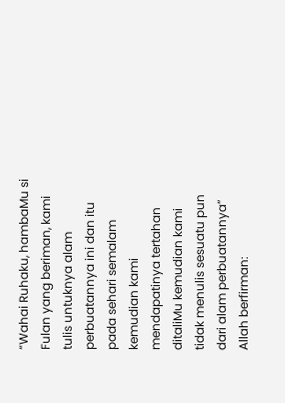“Wahai Ruhaku, hambaMu si Fulan yang beriman, kami tulis untuknya alam perbuatannya ini dan itu pada sehari semalam kemudian kami mendapatinya tertahan ditaliMu kemudian kami tidak menulis sesuatu pun dari alam perbuatannya”
Allah berfirman: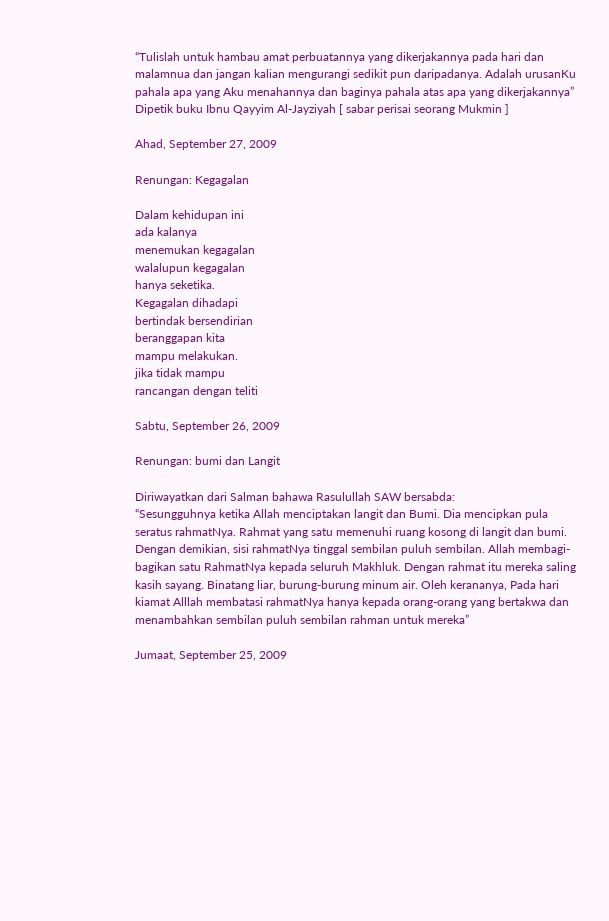“Tulislah untuk hambau amat perbuatannya yang dikerjakannya pada hari dan malamnua dan jangan kalian mengurangi sedikit pun daripadanya. Adalah urusanKu pahala apa yang Aku menahannya dan baginya pahala atas apa yang dikerjakannya”
Dipetik buku Ibnu Qayyim Al-Jayziyah [ sabar perisai seorang Mukmin ]

Ahad, September 27, 2009

Renungan: Kegagalan

Dalam kehidupan ini
ada kalanya
menemukan kegagalan
walalupun kegagalan
hanya seketika.
Kegagalan dihadapi
bertindak bersendirian
beranggapan kita
mampu melakukan.
jika tidak mampu
rancangan dengan teliti

Sabtu, September 26, 2009

Renungan: bumi dan Langit

Diriwayatkan dari Salman bahawa Rasulullah SAW bersabda:
“Sesungguhnya ketika Allah menciptakan langit dan Bumi. Dia mencipkan pula seratus rahmatNya. Rahmat yang satu memenuhi ruang kosong di langit dan bumi. Dengan demikian, sisi rahmatNya tinggal sembilan puluh sembilan. Allah membagi-bagikan satu RahmatNya kepada seluruh Makhluk. Dengan rahmat itu mereka saling kasih sayang. Binatang liar, burung-burung minum air. Oleh kerananya, Pada hari kiamat Alllah membatasi rahmatNya hanya kepada orang-orang yang bertakwa dan menambahkan sembilan puluh sembilan rahman untuk mereka”

Jumaat, September 25, 2009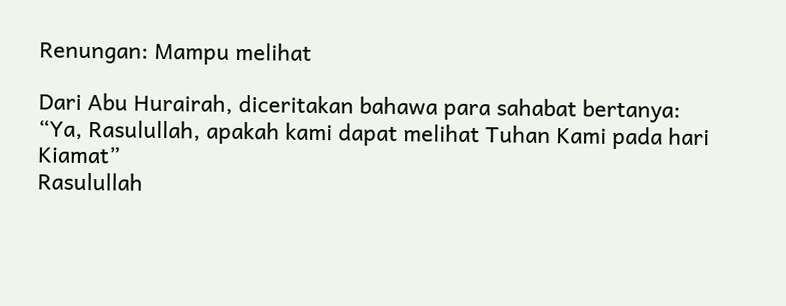Renungan: Mampu melihat

Dari Abu Hurairah, diceritakan bahawa para sahabat bertanya:
“Ya, Rasulullah, apakah kami dapat melihat Tuhan Kami pada hari Kiamat”
Rasulullah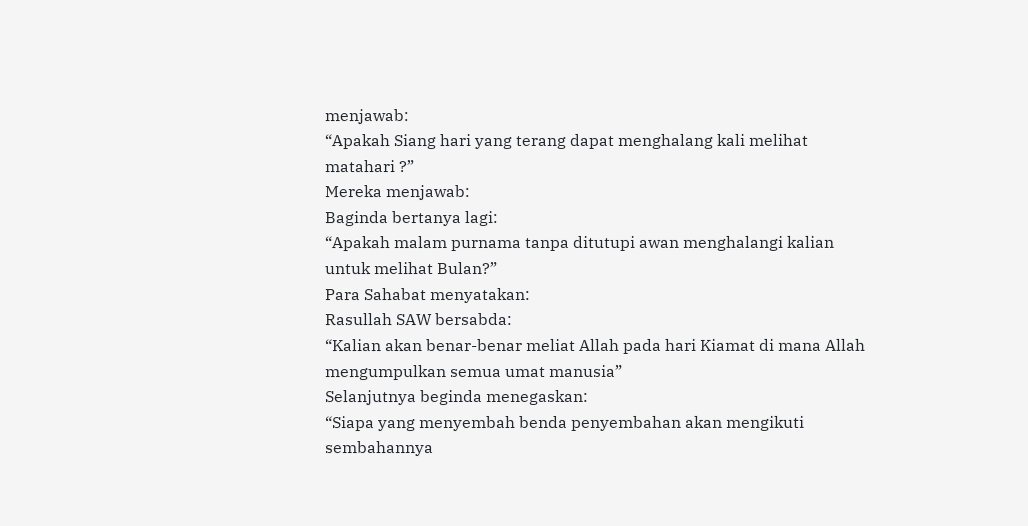menjawab:
“Apakah Siang hari yang terang dapat menghalang kali melihat matahari ?”
Mereka menjawab:
Baginda bertanya lagi:
“Apakah malam purnama tanpa ditutupi awan menghalangi kalian untuk melihat Bulan?”
Para Sahabat menyatakan:
Rasullah SAW bersabda:
“Kalian akan benar-benar meliat Allah pada hari Kiamat di mana Allah mengumpulkan semua umat manusia”
Selanjutnya beginda menegaskan:
“Siapa yang menyembah benda penyembahan akan mengikuti sembahannya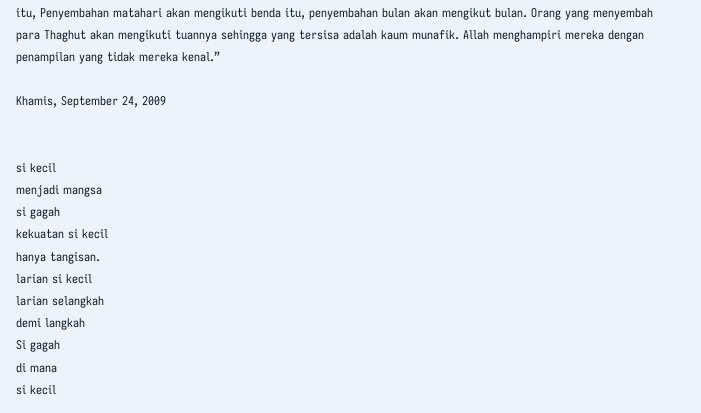itu, Penyembahan matahari akan mengikuti benda itu, penyembahan bulan akan mengikut bulan. Orang yang menyembah para Thaghut akan mengikuti tuannya sehingga yang tersisa adalah kaum munafik. Allah menghampiri mereka dengan penampilan yang tidak mereka kenal.”

Khamis, September 24, 2009


si kecil
menjadi mangsa
si gagah
kekuatan si kecil
hanya tangisan.
larian si kecil
larian selangkah
demi langkah
Si gagah
di mana
si kecil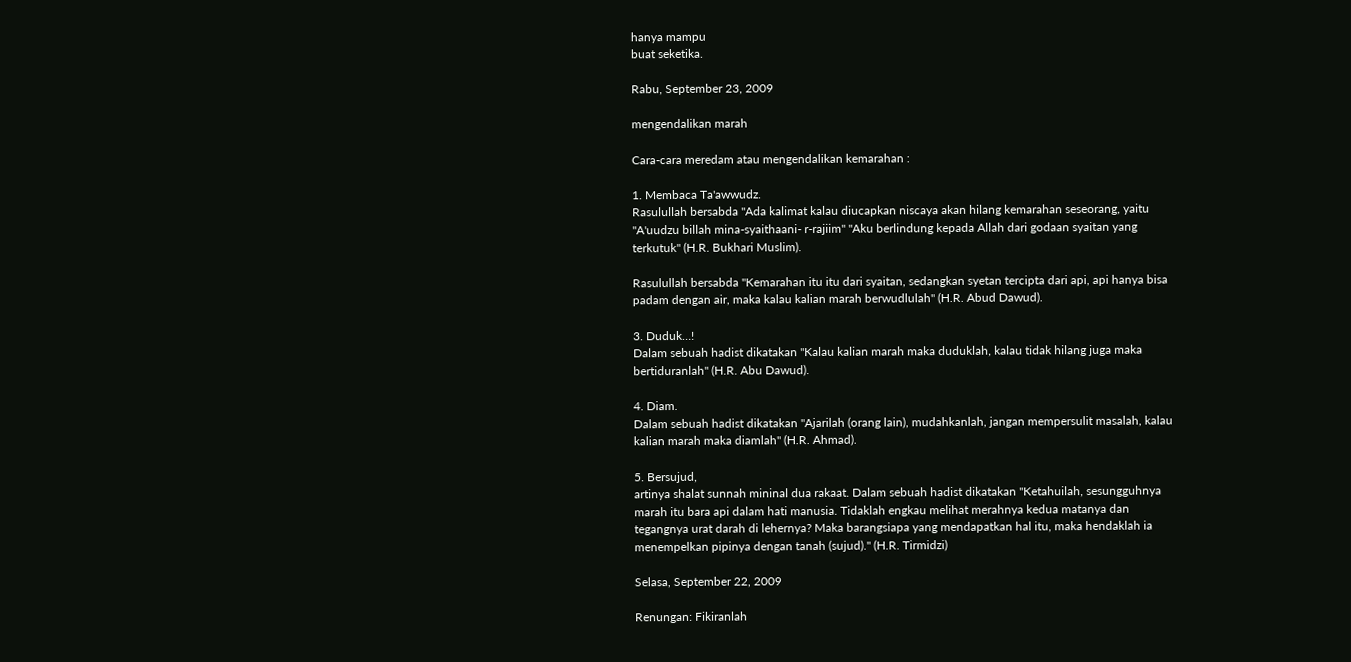hanya mampu
buat seketika.

Rabu, September 23, 2009

mengendalikan marah

Cara-cara meredam atau mengendalikan kemarahan :

1. Membaca Ta'awwudz.
Rasulullah bersabda "Ada kalimat kalau diucapkan niscaya akan hilang kemarahan seseorang, yaitu "A'uudzu billah mina-syaithaani- r-rajiim" "Aku berlindung kepada Allah dari godaan syaitan yang terkutuk" (H.R. Bukhari Muslim).

Rasulullah bersabda "Kemarahan itu itu dari syaitan, sedangkan syetan tercipta dari api, api hanya bisa padam dengan air, maka kalau kalian marah berwudlulah" (H.R. Abud Dawud).

3. Duduk…!
Dalam sebuah hadist dikatakan "Kalau kalian marah maka duduklah, kalau tidak hilang juga maka bertiduranlah" (H.R. Abu Dawud).

4. Diam.
Dalam sebuah hadist dikatakan "Ajarilah (orang lain), mudahkanlah, jangan mempersulit masalah, kalau kalian marah maka diamlah" (H.R. Ahmad).

5. Bersujud,
artinya shalat sunnah mininal dua rakaat. Dalam sebuah hadist dikatakan "Ketahuilah, sesungguhnya marah itu bara api dalam hati manusia. Tidaklah engkau melihat merahnya kedua matanya dan tegangnya urat darah di lehernya? Maka barangsiapa yang mendapatkan hal itu, maka hendaklah ia menempelkan pipinya dengan tanah (sujud)." (H.R. Tirmidzi)

Selasa, September 22, 2009

Renungan: Fikiranlah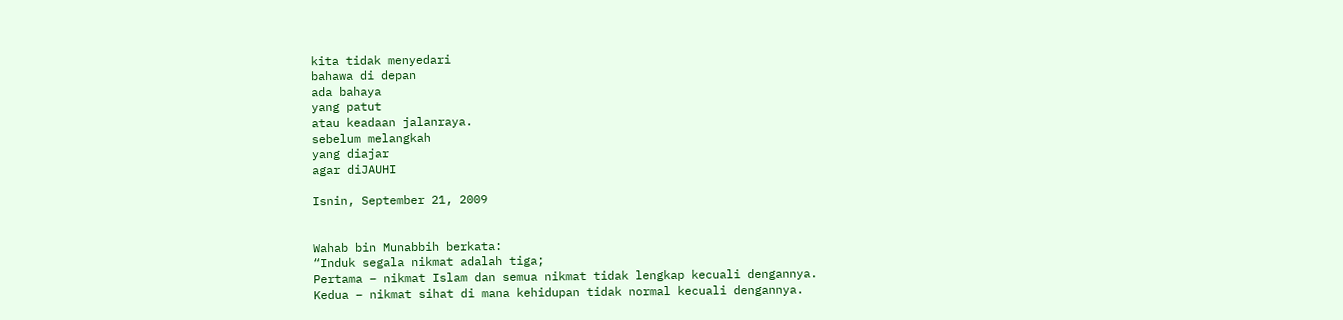kita tidak menyedari
bahawa di depan
ada bahaya
yang patut
atau keadaan jalanraya.
sebelum melangkah
yang diajar
agar diJAUHI

Isnin, September 21, 2009


Wahab bin Munabbih berkata:
“Induk segala nikmat adalah tiga;
Pertama – nikmat Islam dan semua nikmat tidak lengkap kecuali dengannya.
Kedua – nikmat sihat di mana kehidupan tidak normal kecuali dengannya.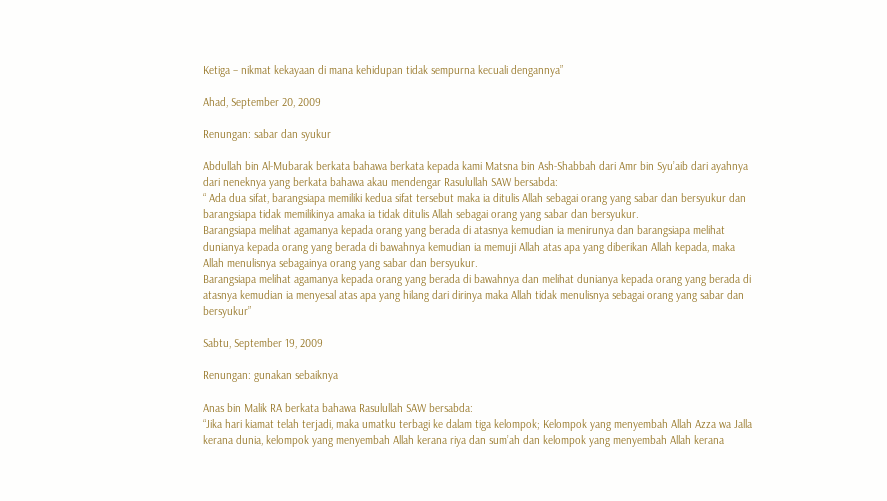Ketiga – nikmat kekayaan di mana kehidupan tidak sempurna kecuali dengannya”

Ahad, September 20, 2009

Renungan: sabar dan syukur

Abdullah bin Al-Mubarak berkata bahawa berkata kepada kami Matsna bin Ash-Shabbah dari Amr bin Syu’aib dari ayahnya dari neneknya yang berkata bahawa akau mendengar Rasulullah SAW bersabda:
“ Ada dua sifat, barangsiapa memiliki kedua sifat tersebut maka ia ditulis Allah sebagai orang yang sabar dan bersyukur dan barangsiapa tidak memilikinya amaka ia tidak ditulis Allah sebagai orang yang sabar dan bersyukur.
Barangsiapa melihat agamanya kepada orang yang berada di atasnya kemudian ia menirunya dan barangsiapa melihat dunianya kepada orang yang berada di bawahnya kemudian ia memuji Allah atas apa yang diberikan Allah kepada, maka Allah menulisnya sebagainya orang yang sabar dan bersyukur.
Barangsiapa melihat agamanya kepada orang yang berada di bawahnya dan melihat dunianya kepada orang yang berada di atasnya kemudian ia menyesal atas apa yang hilang dari dirinya maka Allah tidak menulisnya sebagai orang yang sabar dan bersyukur”

Sabtu, September 19, 2009

Renungan: gunakan sebaiknya

Anas bin Malik RA berkata bahawa Rasulullah SAW bersabda:
“Jika hari kiamat telah terjadi, maka umatku terbagi ke dalam tiga kelompok; Kelompok yang menyembah Allah Azza wa Jalla kerana dunia, kelompok yang menyembah Allah kerana riya dan sum’ah dan kelompok yang menyembah Allah kerana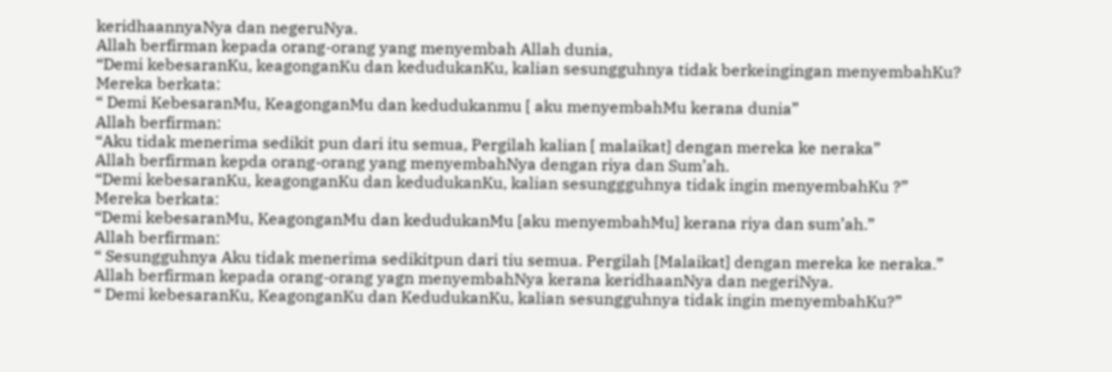keridhaannyaNya dan negeruNya.
Allah berfirman kepada orang-orang yang menyembah Allah dunia,
“Demi kebesaranKu, keagonganKu dan kedudukanKu, kalian sesungguhnya tidak berkeingingan menyembahKu?
Mereka berkata:
“ Demi KebesaranMu, KeagonganMu dan kedudukanmu [ aku menyembahMu kerana dunia”
Allah berfirman:
“Aku tidak menerima sedikit pun dari itu semua, Pergilah kalian [ malaikat] dengan mereka ke neraka”
Allah berfirman kepda orang-orang yang menyembahNya dengan riya dan Sum’ah.
“Demi kebesaranKu, keagonganKu dan kedudukanKu, kalian sesunggguhnya tidak ingin menyembahKu ?”
Mereka berkata:
“Demi kebesaranMu, KeagonganMu dan kedudukanMu [aku menyembahMu] kerana riya dan sum’ah.”
Allah berfirman:
“ Sesungguhnya Aku tidak menerima sedikitpun dari tiu semua. Pergilah [Malaikat] dengan mereka ke neraka.”
Allah berfirman kepada orang-orang yagn menyembahNya kerana keridhaanNya dan negeriNya.
“ Demi kebesaranKu, KeagonganKu dan KedudukanKu, kalian sesungguhnya tidak ingin menyembahKu?”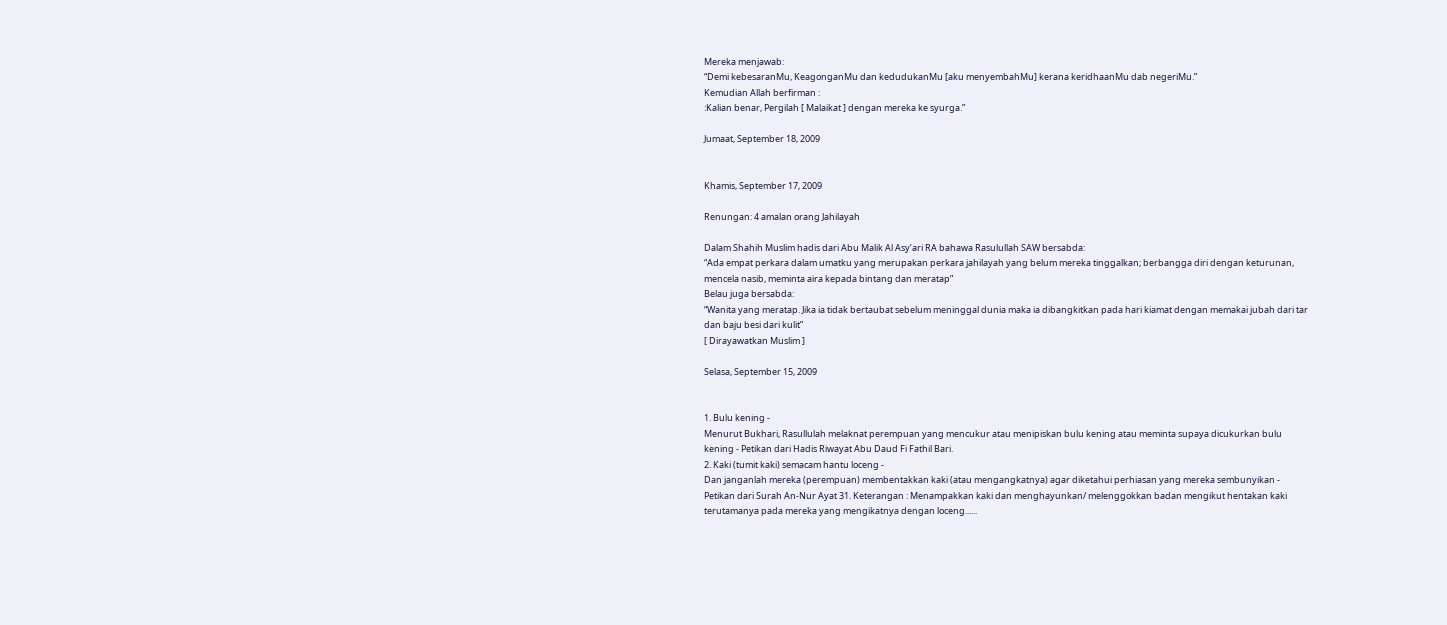Mereka menjawab:
“Demi kebesaranMu, KeagonganMu dan kedudukanMu [aku menyembahMu] kerana keridhaanMu dab negeriMu.”
Kemudian Allah berfirman :
:Kalian benar, Pergilah [ Malaikat ] dengan mereka ke syurga.”

Jumaat, September 18, 2009


Khamis, September 17, 2009

Renungan: 4 amalan orang Jahilayah

Dalam Shahih Muslim hadis dari Abu Malik Al Asy’ari RA bahawa Rasulullah SAW bersabda:
“Ada empat perkara dalam umatku yang merupakan perkara jahilayah yang belum mereka tinggalkan; berbangga diri dengan keturunan, mencela nasib, meminta aira kepada bintang dan meratap”
Belau juga bersabda:
“Wanita yang meratap. Jika ia tidak bertaubat sebelum meninggal dunia maka ia dibangkitkan pada hari kiamat dengan memakai jubah dari tar dan baju besi dari kulit”
[ Dirayawatkan Muslim ]

Selasa, September 15, 2009


1. Bulu kening -
Menurut Bukhari, Rasullulah melaknat perempuan yang mencukur atau menipiskan bulu kening atau meminta supaya dicukurkan bulu kening - Petikan dari Hadis Riwayat Abu Daud Fi Fathil Bari.
2. Kaki (tumit kaki) semacam hantu loceng -
Dan janganlah mereka (perempuan) membentakkan kaki (atau mengangkatnya) agar diketahui perhiasan yang mereka sembunyikan - Petikan dari Surah An-Nur Ayat 31. Keterangan : Menampakkan kaki dan menghayunkan/ melenggokkan badan mengikut hentakan kaki terutamanya pada mereka yang mengikatnya dengan loceng......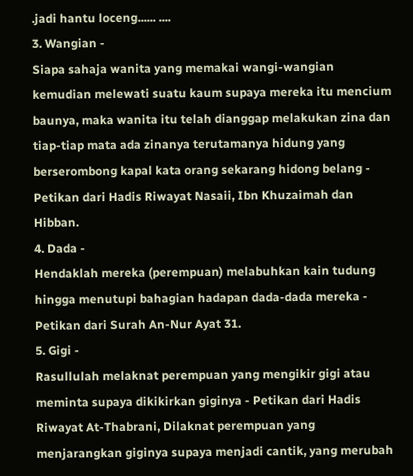.jadi hantu loceng...... ....
3. Wangian -
Siapa sahaja wanita yang memakai wangi-wangian kemudian melewati suatu kaum supaya mereka itu mencium baunya, maka wanita itu telah dianggap melakukan zina dan tiap-tiap mata ada zinanya terutamanya hidung yang berserombong kapal kata orang sekarang hidong belang - Petikan dari Hadis Riwayat Nasaii, Ibn Khuzaimah dan Hibban.
4. Dada -
Hendaklah mereka (perempuan) melabuhkan kain tudung hingga menutupi bahagian hadapan dada-dada mereka - Petikan dari Surah An-Nur Ayat 31.
5. Gigi -
Rasullulah melaknat perempuan yang mengikir gigi atau meminta supaya dikikirkan giginya - Petikan dari Hadis Riwayat At-Thabrani, Dilaknat perempuan yang menjarangkan giginya supaya menjadi cantik, yang merubah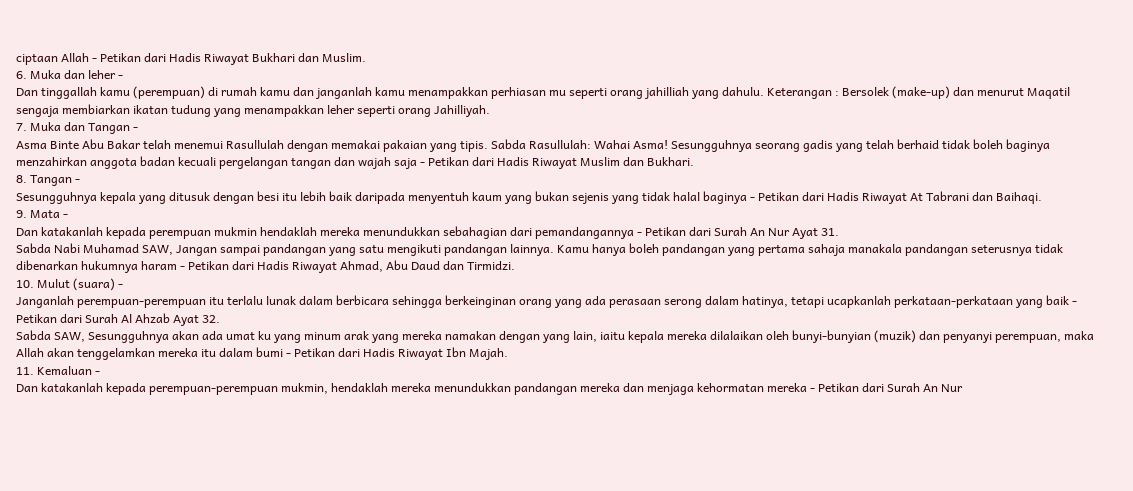ciptaan Allah - Petikan dari Hadis Riwayat Bukhari dan Muslim.
6. Muka dan leher -
Dan tinggallah kamu (perempuan) di rumah kamu dan janganlah kamu menampakkan perhiasan mu seperti orang jahilliah yang dahulu. Keterangan : Bersolek (make-up) dan menurut Maqatil sengaja membiarkan ikatan tudung yang menampakkan leher seperti orang Jahilliyah.
7. Muka dan Tangan -
Asma Binte Abu Bakar telah menemui Rasullulah dengan memakai pakaian yang tipis. Sabda Rasullulah: Wahai Asma! Sesungguhnya seorang gadis yang telah berhaid tidak boleh baginya menzahirkan anggota badan kecuali pergelangan tangan dan wajah saja - Petikan dari Hadis Riwayat Muslim dan Bukhari.
8. Tangan -
Sesungguhnya kepala yang ditusuk dengan besi itu lebih baik daripada menyentuh kaum yang bukan sejenis yang tidak halal baginya - Petikan dari Hadis Riwayat At Tabrani dan Baihaqi.
9. Mata -
Dan katakanlah kepada perempuan mukmin hendaklah mereka menundukkan sebahagian dari pemandangannya - Petikan dari Surah An Nur Ayat 31.
Sabda Nabi Muhamad SAW, Jangan sampai pandangan yang satu mengikuti pandangan lainnya. Kamu hanya boleh pandangan yang pertama sahaja manakala pandangan seterusnya tidak dibenarkan hukumnya haram - Petikan dari Hadis Riwayat Ahmad, Abu Daud dan Tirmidzi.
10. Mulut (suara) -
Janganlah perempuan-perempuan itu terlalu lunak dalam berbicara sehingga berkeinginan orang yang ada perasaan serong dalam hatinya, tetapi ucapkanlah perkataan-perkataan yang baik - Petikan dari Surah Al Ahzab Ayat 32.
Sabda SAW, Sesungguhnya akan ada umat ku yang minum arak yang mereka namakan dengan yang lain, iaitu kepala mereka dilalaikan oleh bunyi-bunyian (muzik) dan penyanyi perempuan, maka Allah akan tenggelamkan mereka itu dalam bumi - Petikan dari Hadis Riwayat Ibn Majah.
11. Kemaluan -
Dan katakanlah kepada perempuan-perempuan mukmin, hendaklah mereka menundukkan pandangan mereka dan menjaga kehormatan mereka - Petikan dari Surah An Nur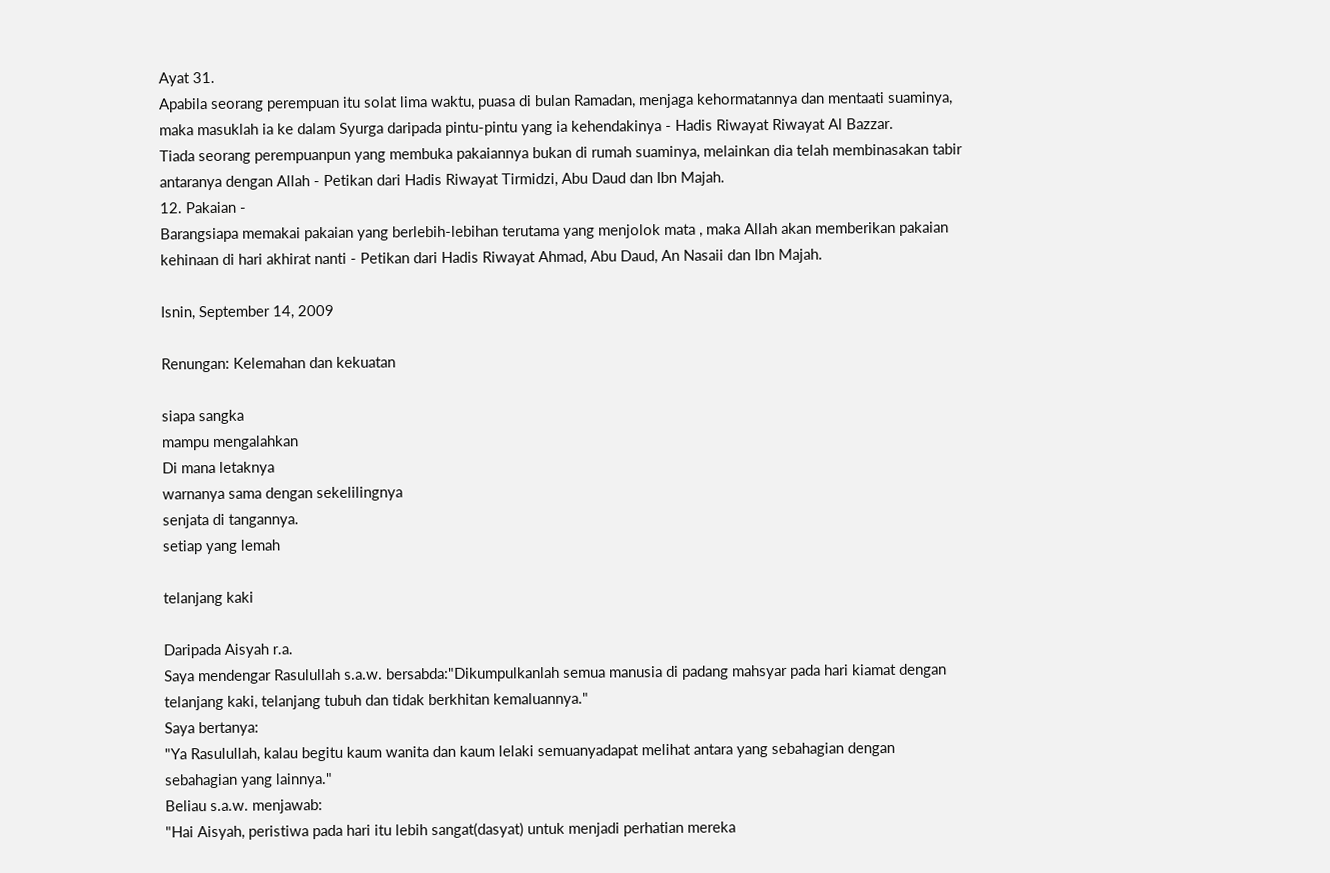Ayat 31.
Apabila seorang perempuan itu solat lima waktu, puasa di bulan Ramadan, menjaga kehormatannya dan mentaati suaminya, maka masuklah ia ke dalam Syurga daripada pintu-pintu yang ia kehendakinya - Hadis Riwayat Riwayat Al Bazzar.
Tiada seorang perempuanpun yang membuka pakaiannya bukan di rumah suaminya, melainkan dia telah membinasakan tabir antaranya dengan Allah - Petikan dari Hadis Riwayat Tirmidzi, Abu Daud dan Ibn Majah.
12. Pakaian -
Barangsiapa memakai pakaian yang berlebih-lebihan terutama yang menjolok mata , maka Allah akan memberikan pakaian kehinaan di hari akhirat nanti - Petikan dari Hadis Riwayat Ahmad, Abu Daud, An Nasaii dan Ibn Majah.

Isnin, September 14, 2009

Renungan: Kelemahan dan kekuatan

siapa sangka
mampu mengalahkan
Di mana letaknya
warnanya sama dengan sekelilingnya
senjata di tangannya.
setiap yang lemah

telanjang kaki

Daripada Aisyah r.a.
Saya mendengar Rasulullah s.a.w. bersabda:"Dikumpulkanlah semua manusia di padang mahsyar pada hari kiamat dengan telanjang kaki, telanjang tubuh dan tidak berkhitan kemaluannya."
Saya bertanya:
"Ya Rasulullah, kalau begitu kaum wanita dan kaum lelaki semuanyadapat melihat antara yang sebahagian dengan sebahagian yang lainnya."
Beliau s.a.w. menjawab:
"Hai Aisyah, peristiwa pada hari itu lebih sangat(dasyat) untuk menjadi perhatian mereka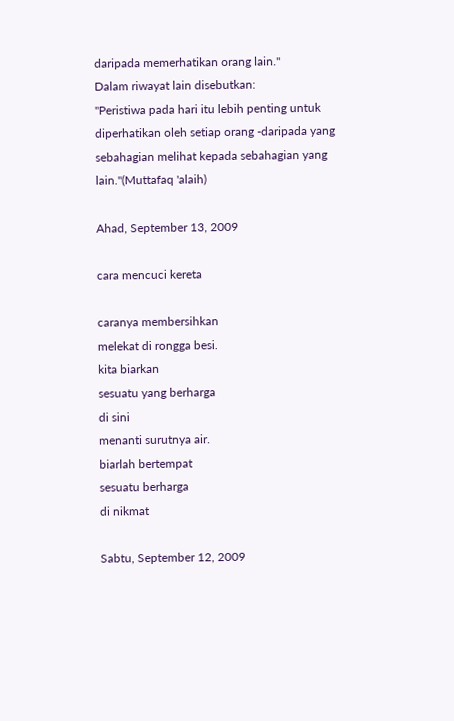daripada memerhatikan orang lain."
Dalam riwayat lain disebutkan:
"Peristiwa pada hari itu lebih penting untuk diperhatikan oleh setiap orang -daripada yang sebahagian melihat kepada sebahagian yang lain."(Muttafaq 'alaih)

Ahad, September 13, 2009

cara mencuci kereta

caranya membersihkan
melekat di rongga besi.
kita biarkan
sesuatu yang berharga
di sini
menanti surutnya air.
biarlah bertempat
sesuatu berharga
di nikmat

Sabtu, September 12, 2009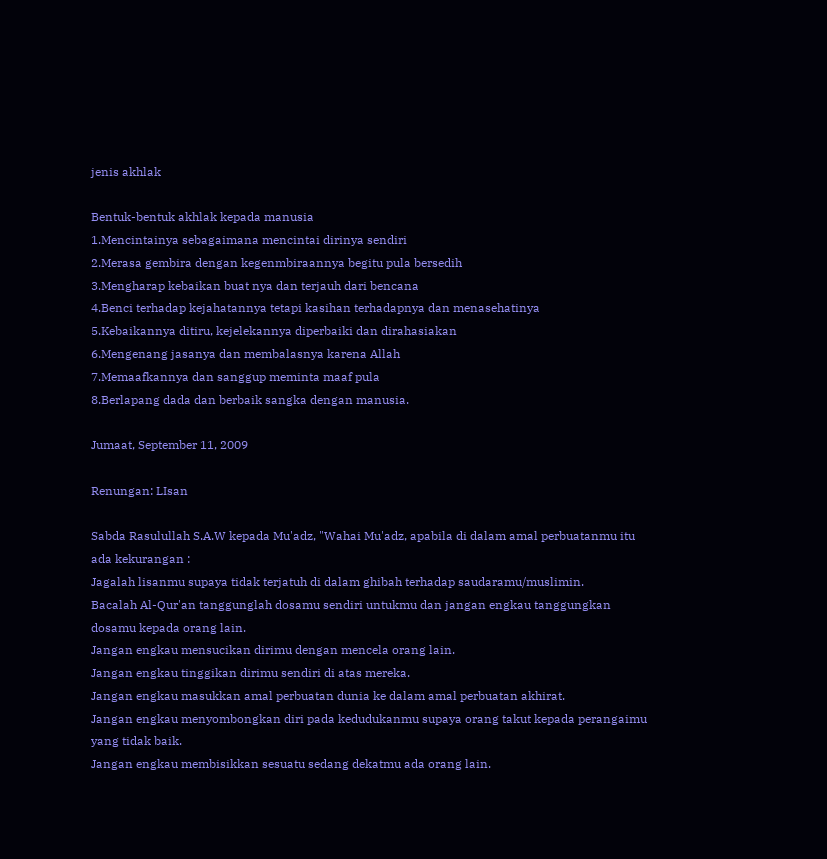jenis akhlak

Bentuk-bentuk akhlak kepada manusia
1.Mencintainya sebagaimana mencintai dirinya sendiri
2.Merasa gembira dengan kegenmbiraannya begitu pula bersedih
3.Mengharap kebaikan buat nya dan terjauh dari bencana
4.Benci terhadap kejahatannya tetapi kasihan terhadapnya dan menasehatinya
5.Kebaikannya ditiru, kejelekannya diperbaiki dan dirahasiakan
6.Mengenang jasanya dan membalasnya karena Allah
7.Memaafkannya dan sanggup meminta maaf pula
8.Berlapang dada dan berbaik sangka dengan manusia.

Jumaat, September 11, 2009

Renungan: LIsan

Sabda Rasulullah S.A.W kepada Mu'adz, "Wahai Mu'adz, apabila di dalam amal perbuatanmu itu ada kekurangan :
Jagalah lisanmu supaya tidak terjatuh di dalam ghibah terhadap saudaramu/muslimin.
Bacalah Al-Qur'an tanggunglah dosamu sendiri untukmu dan jangan engkau tanggungkan dosamu kepada orang lain.
Jangan engkau mensucikan dirimu dengan mencela orang lain.
Jangan engkau tinggikan dirimu sendiri di atas mereka.
Jangan engkau masukkan amal perbuatan dunia ke dalam amal perbuatan akhirat.
Jangan engkau menyombongkan diri pada kedudukanmu supaya orang takut kepada perangaimu yang tidak baik.
Jangan engkau membisikkan sesuatu sedang dekatmu ada orang lain.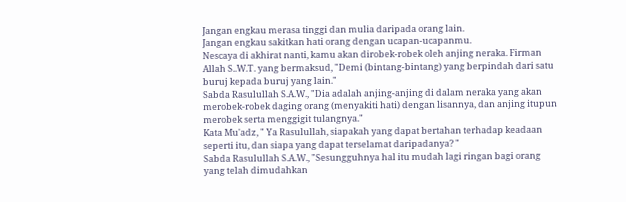Jangan engkau merasa tinggi dan mulia daripada orang lain.
Jangan engkau sakitkan hati orang dengan ucapan-ucapanmu.
Nescaya di akhirat nanti, kamu akan dirobek-robek oleh anjing neraka. Firman Allah S..W.T. yang bermaksud, "Demi (bintang-bintang) yang berpindah dari satu buruj kepada buruj yang lain."
Sabda Rasulullah S.A.W., "Dia adalah anjing-anjing di dalam neraka yang akan merobek-robek daging orang (menyakiti hati) dengan lisannya, dan anjing itupun merobek serta menggigit tulangnya."
Kata Mu'adz, " Ya Rasulullah, siapakah yang dapat bertahan terhadap keadaan seperti itu, dan siapa yang dapat terselamat daripadanya? "
Sabda Rasulullah S.A.W., "Sesungguhnya hal itu mudah lagi ringan bagi orang yang telah dimudahkan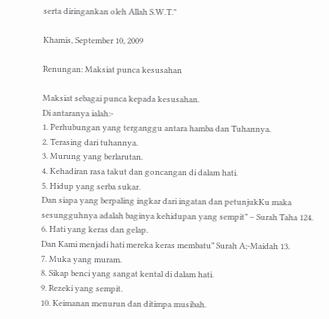serta diringankan oleh Allah S.W.T."

Khamis, September 10, 2009

Renungan: Maksiat punca kesusahan

Maksiat sebagai punca kepada kesusahan.
Di antaranya ialah:-
1. Perhubungan yang terganggu antara hamba dan Tuhannya.
2. Terasing dari tuhannya.
3. Murung yang berlarutan.
4. Kehadiran rasa takut dan goncangan di dalam hati.
5. Hidup yang serba sukar.
Dan siapa yang berpaling ingkar dari ingatan dan petunjukKu maka sesungguhnya adalah baginya kehidupan yang sempit” – Surah Taha 124.
6. Hati yang keras dan gelap.
Dan Kami menjadi hati mereka keras membatu” Surah A;-Maidah 13.
7. Muka yang muram.
8. Sikap benci yang sangat kental di dalam hati.
9. Rezeki yang sempit.
10. Keimanan menurun dan ditimpa musibah.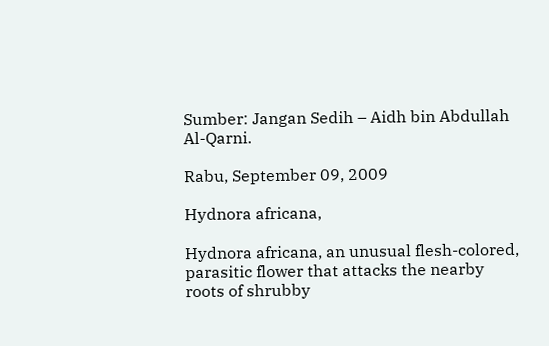Sumber: Jangan Sedih – Aidh bin Abdullah Al-Qarni.

Rabu, September 09, 2009

Hydnora africana,

Hydnora africana, an unusual flesh-colored, parasitic flower that attacks the nearby roots of shrubby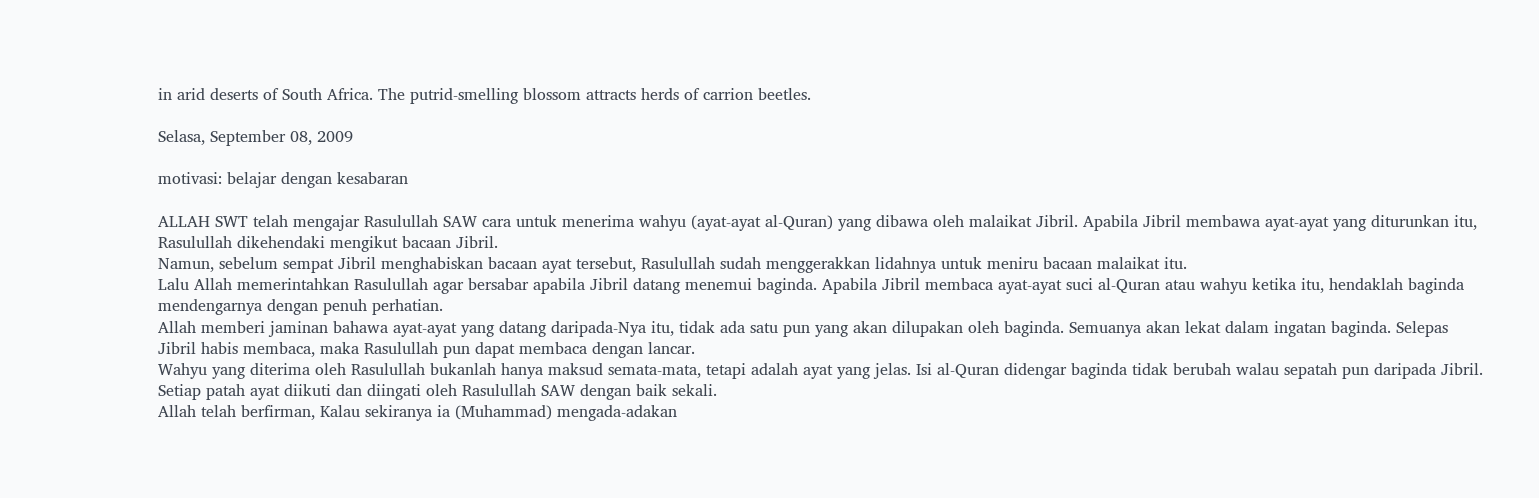in arid deserts of South Africa. The putrid-smelling blossom attracts herds of carrion beetles.

Selasa, September 08, 2009

motivasi: belajar dengan kesabaran

ALLAH SWT telah mengajar Rasulullah SAW cara untuk menerima wahyu (ayat-ayat al-Quran) yang dibawa oleh malaikat Jibril. Apabila Jibril membawa ayat-ayat yang diturunkan itu, Rasulullah dikehendaki mengikut bacaan Jibril.
Namun, sebelum sempat Jibril menghabiskan bacaan ayat tersebut, Rasulullah sudah menggerakkan lidahnya untuk meniru bacaan malaikat itu.
Lalu Allah memerintahkan Rasulullah agar bersabar apabila Jibril datang menemui baginda. Apabila Jibril membaca ayat-ayat suci al-Quran atau wahyu ketika itu, hendaklah baginda mendengarnya dengan penuh perhatian.
Allah memberi jaminan bahawa ayat-ayat yang datang daripada-Nya itu, tidak ada satu pun yang akan dilupakan oleh baginda. Semuanya akan lekat dalam ingatan baginda. Selepas Jibril habis membaca, maka Rasulullah pun dapat membaca dengan lancar.
Wahyu yang diterima oleh Rasulullah bukanlah hanya maksud semata-mata, tetapi adalah ayat yang jelas. Isi al-Quran didengar baginda tidak berubah walau sepatah pun daripada Jibril. Setiap patah ayat diikuti dan diingati oleh Rasulullah SAW dengan baik sekali.
Allah telah berfirman, Kalau sekiranya ia (Muhammad) mengada-adakan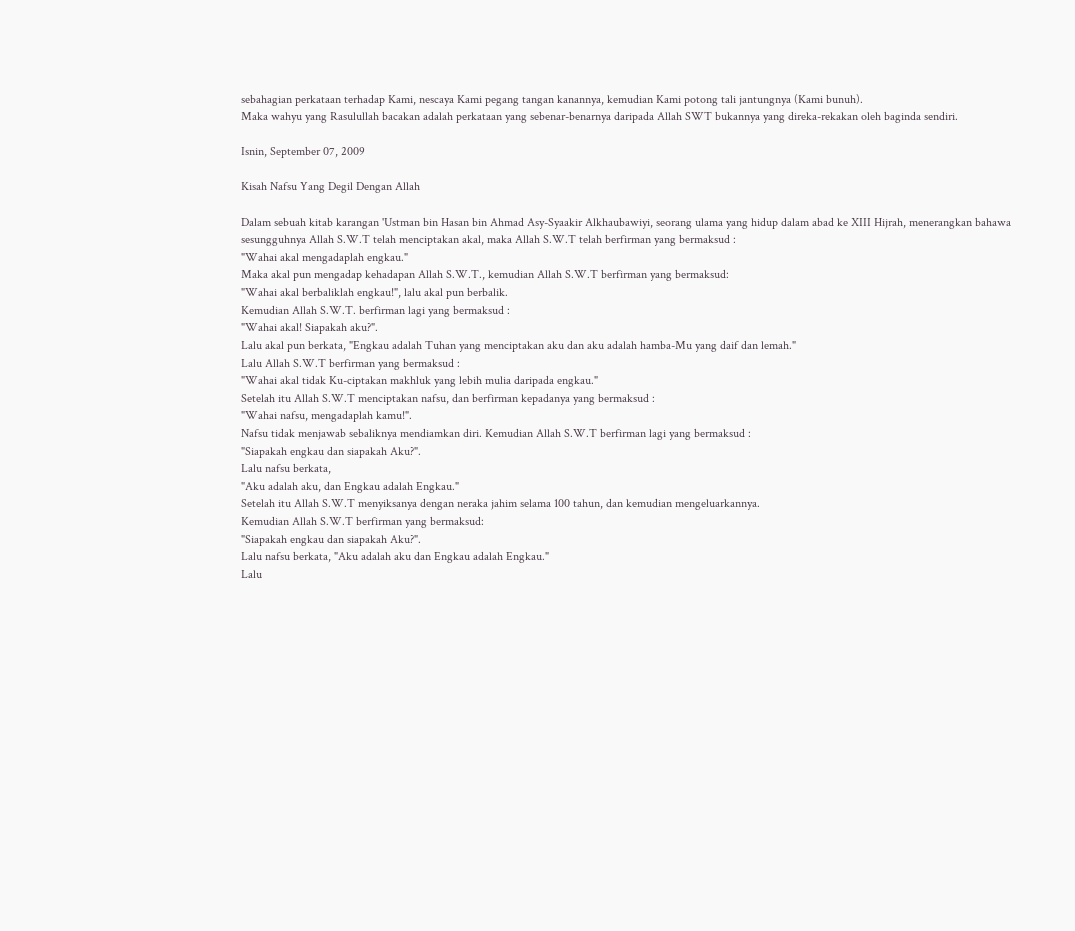sebahagian perkataan terhadap Kami, nescaya Kami pegang tangan kanannya, kemudian Kami potong tali jantungnya (Kami bunuh).
Maka wahyu yang Rasulullah bacakan adalah perkataan yang sebenar-benarnya daripada Allah SWT bukannya yang direka-rekakan oleh baginda sendiri.

Isnin, September 07, 2009

Kisah Nafsu Yang Degil Dengan Allah

Dalam sebuah kitab karangan 'Ustman bin Hasan bin Ahmad Asy-Syaakir Alkhaubawiyi, seorang ulama yang hidup dalam abad ke XIII Hijrah, menerangkan bahawa sesungguhnya Allah S.W.T telah menciptakan akal, maka Allah S.W.T telah berfirman yang bermaksud :
"Wahai akal mengadaplah engkau."
Maka akal pun mengadap kehadapan Allah S.W.T., kemudian Allah S.W.T berfirman yang bermaksud:
"Wahai akal berbaliklah engkau!", lalu akal pun berbalik.
Kemudian Allah S.W.T. berfirman lagi yang bermaksud :
"Wahai akal! Siapakah aku?".
Lalu akal pun berkata, "Engkau adalah Tuhan yang menciptakan aku dan aku adalah hamba-Mu yang daif dan lemah."
Lalu Allah S.W.T berfirman yang bermaksud :
"Wahai akal tidak Ku-ciptakan makhluk yang lebih mulia daripada engkau."
Setelah itu Allah S.W.T menciptakan nafsu, dan berfirman kepadanya yang bermaksud :
"Wahai nafsu, mengadaplah kamu!".
Nafsu tidak menjawab sebaliknya mendiamkan diri. Kemudian Allah S.W.T berfirman lagi yang bermaksud :
"Siapakah engkau dan siapakah Aku?".
Lalu nafsu berkata,
"Aku adalah aku, dan Engkau adalah Engkau."
Setelah itu Allah S.W.T menyiksanya dengan neraka jahim selama 100 tahun, dan kemudian mengeluarkannya.
Kemudian Allah S.W.T berfirman yang bermaksud:
"Siapakah engkau dan siapakah Aku?".
Lalu nafsu berkata, "Aku adalah aku dan Engkau adalah Engkau."
Lalu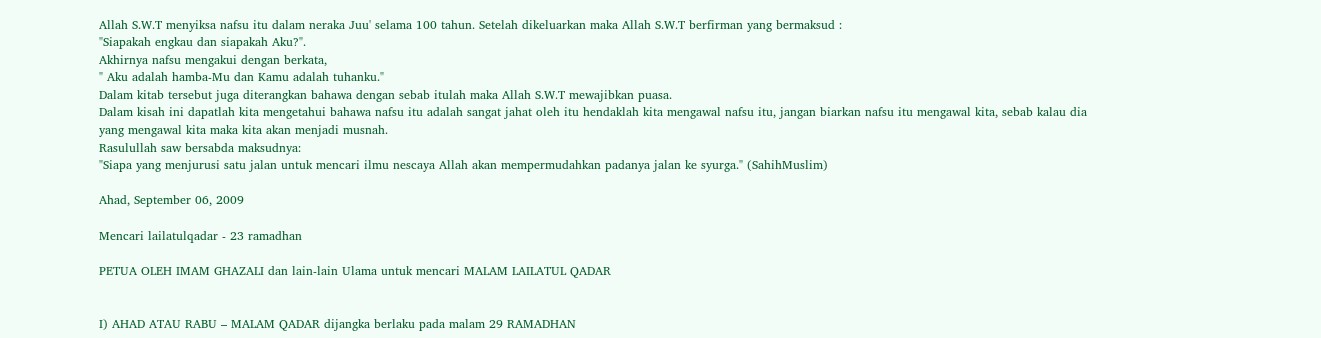Allah S.W.T menyiksa nafsu itu dalam neraka Juu' selama 100 tahun. Setelah dikeluarkan maka Allah S.W.T berfirman yang bermaksud :
"Siapakah engkau dan siapakah Aku?".
Akhirnya nafsu mengakui dengan berkata,
" Aku adalah hamba-Mu dan Kamu adalah tuhanku."
Dalam kitab tersebut juga diterangkan bahawa dengan sebab itulah maka Allah S.W.T mewajibkan puasa.
Dalam kisah ini dapatlah kita mengetahui bahawa nafsu itu adalah sangat jahat oleh itu hendaklah kita mengawal nafsu itu, jangan biarkan nafsu itu mengawal kita, sebab kalau dia yang mengawal kita maka kita akan menjadi musnah.
Rasulullah saw bersabda maksudnya:
"Siapa yang menjurusi satu jalan untuk mencari ilmu nescaya Allah akan mempermudahkan padanya jalan ke syurga." (SahihMuslim)

Ahad, September 06, 2009

Mencari lailatulqadar - 23 ramadhan

PETUA OLEH IMAM GHAZALI dan lain-lain Ulama untuk mencari MALAM LAILATUL QADAR


I) AHAD ATAU RABU – MALAM QADAR dijangka berlaku pada malam 29 RAMADHAN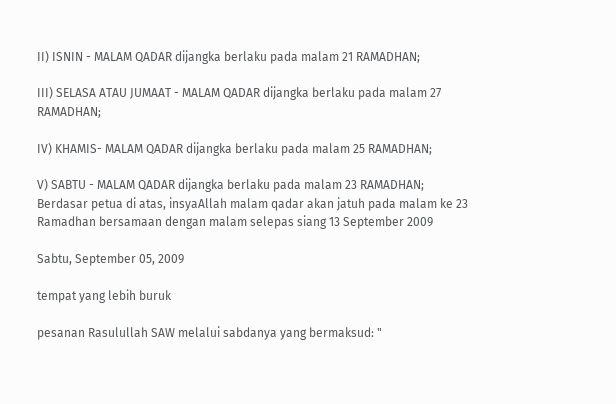II) ISNIN - MALAM QADAR dijangka berlaku pada malam 21 RAMADHAN;

III) SELASA ATAU JUMAAT - MALAM QADAR dijangka berlaku pada malam 27 RAMADHAN;

IV) KHAMIS- MALAM QADAR dijangka berlaku pada malam 25 RAMADHAN;

V) SABTU - MALAM QADAR dijangka berlaku pada malam 23 RAMADHAN;
Berdasar petua di atas, insyaAllah malam qadar akan jatuh pada malam ke 23 Ramadhan bersamaan dengan malam selepas siang 13 September 2009

Sabtu, September 05, 2009

tempat yang lebih buruk

pesanan Rasulullah SAW melalui sabdanya yang bermaksud: "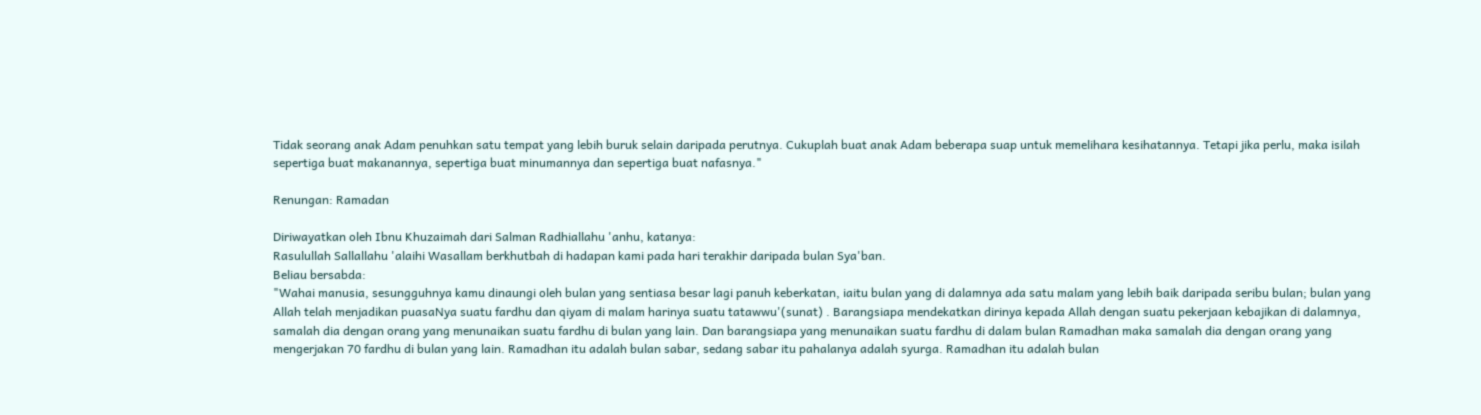Tidak seorang anak Adam penuhkan satu tempat yang lebih buruk selain daripada perutnya. Cukuplah buat anak Adam beberapa suap untuk memelihara kesihatannya. Tetapi jika perlu, maka isilah sepertiga buat makanannya, sepertiga buat minumannya dan sepertiga buat nafasnya."

Renungan: Ramadan

Diriwayatkan oleh Ibnu Khuzaimah dari Salman Radhiallahu 'anhu, katanya:
Rasulullah Sallallahu 'alaihi Wasallam berkhutbah di hadapan kami pada hari terakhir daripada bulan Sya'ban.
Beliau bersabda:
"Wahai manusia, sesungguhnya kamu dinaungi oleh bulan yang sentiasa besar lagi panuh keberkatan, iaitu bulan yang di dalamnya ada satu malam yang lebih baik daripada seribu bulan; bulan yang Allah telah menjadikan puasaNya suatu fardhu dan qiyam di malam harinya suatu tatawwu'(sunat) . Barangsiapa mendekatkan dirinya kepada Allah dengan suatu pekerjaan kebajikan di dalamnya, samalah dia dengan orang yang menunaikan suatu fardhu di bulan yang lain. Dan barangsiapa yang menunaikan suatu fardhu di dalam bulan Ramadhan maka samalah dia dengan orang yang mengerjakan 70 fardhu di bulan yang lain. Ramadhan itu adalah bulan sabar, sedang sabar itu pahalanya adalah syurga. Ramadhan itu adalah bulan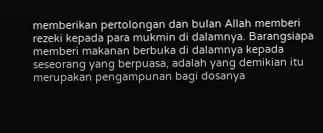memberikan pertolongan dan bulan Allah memberi rezeki kepada para mukmin di dalamnya. Barangsiapa memberi makanan berbuka di dalamnya kepada seseorang yang berpuasa, adalah yang demikian itu merupakan pengampunan bagi dosanya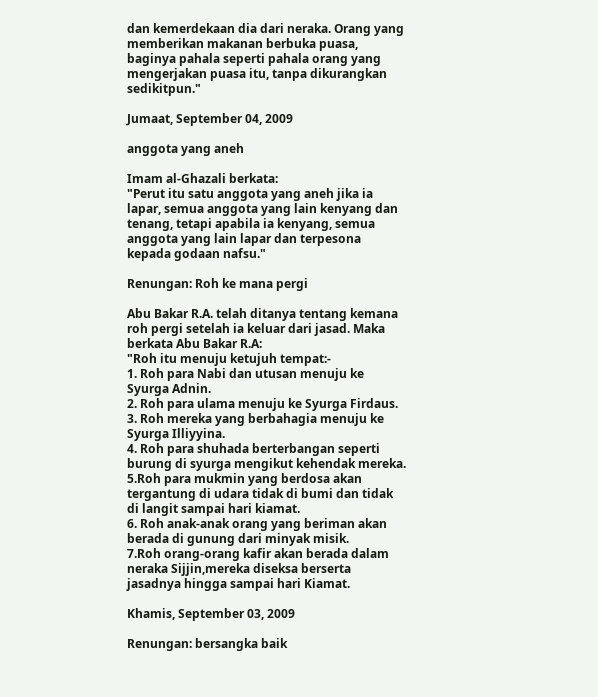dan kemerdekaan dia dari neraka. Orang yang memberikan makanan berbuka puasa, baginya pahala seperti pahala orang yang mengerjakan puasa itu, tanpa dikurangkan sedikitpun."

Jumaat, September 04, 2009

anggota yang aneh

Imam al-Ghazali berkata:
"Perut itu satu anggota yang aneh jika ia lapar, semua anggota yang lain kenyang dan tenang, tetapi apabila ia kenyang, semua anggota yang lain lapar dan terpesona kepada godaan nafsu."

Renungan: Roh ke mana pergi

Abu Bakar R.A. telah ditanya tentang kemana roh pergi setelah ia keluar dari jasad. Maka berkata Abu Bakar R.A:
"Roh itu menuju ketujuh tempat:-
1. Roh para Nabi dan utusan menuju ke Syurga Adnin.
2. Roh para ulama menuju ke Syurga Firdaus.
3. Roh mereka yang berbahagia menuju ke Syurga Illiyyina.
4. Roh para shuhada berterbangan seperti burung di syurga mengikut kehendak mereka.
5.Roh para mukmin yang berdosa akan tergantung di udara tidak di bumi dan tidak di langit sampai hari kiamat.
6. Roh anak-anak orang yang beriman akan berada di gunung dari minyak misik.
7.Roh orang-orang kafir akan berada dalam neraka Sijjin,mereka diseksa berserta jasadnya hingga sampai hari Kiamat.

Khamis, September 03, 2009

Renungan: bersangka baik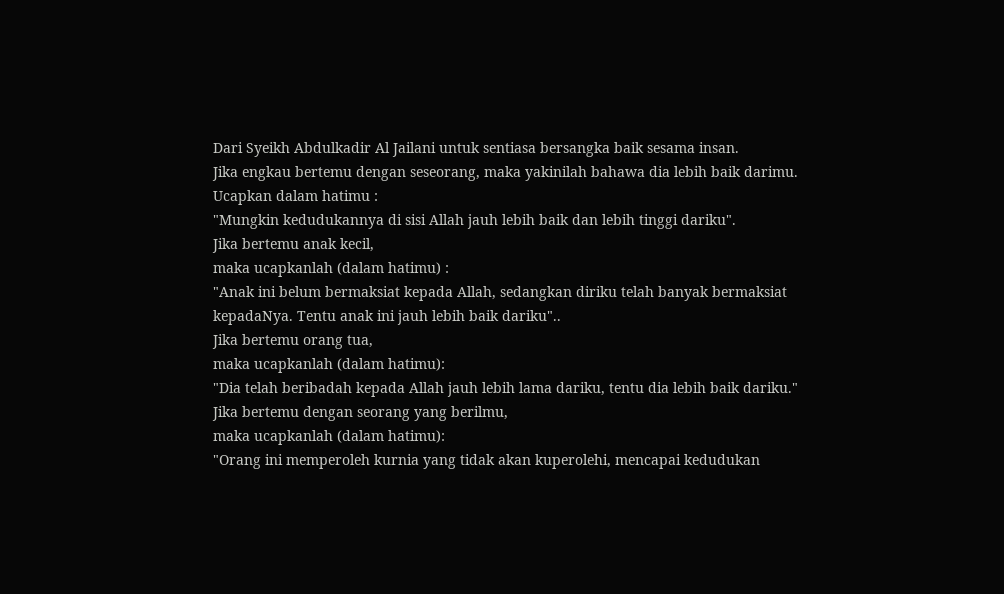Dari Syeikh Abdulkadir Al Jailani untuk sentiasa bersangka baik sesama insan.
Jika engkau bertemu dengan seseorang, maka yakinilah bahawa dia lebih baik darimu.
Ucapkan dalam hatimu :
"Mungkin kedudukannya di sisi Allah jauh lebih baik dan lebih tinggi dariku".
Jika bertemu anak kecil,
maka ucapkanlah (dalam hatimu) :
"Anak ini belum bermaksiat kepada Allah, sedangkan diriku telah banyak bermaksiat kepadaNya. Tentu anak ini jauh lebih baik dariku"..
Jika bertemu orang tua,
maka ucapkanlah (dalam hatimu):
"Dia telah beribadah kepada Allah jauh lebih lama dariku, tentu dia lebih baik dariku."
Jika bertemu dengan seorang yang berilmu,
maka ucapkanlah (dalam hatimu):
"Orang ini memperoleh kurnia yang tidak akan kuperolehi, mencapai kedudukan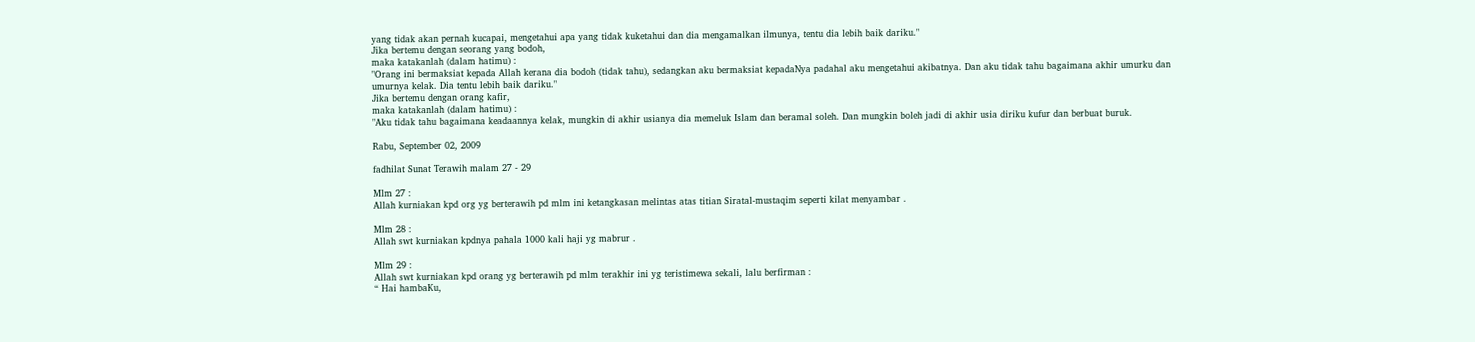yang tidak akan pernah kucapai, mengetahui apa yang tidak kuketahui dan dia mengamalkan ilmunya, tentu dia lebih baik dariku."
Jika bertemu dengan seorang yang bodoh,
maka katakanlah (dalam hatimu) :
"Orang ini bermaksiat kepada Allah kerana dia bodoh (tidak tahu), sedangkan aku bermaksiat kepadaNya padahal aku mengetahui akibatnya. Dan aku tidak tahu bagaimana akhir umurku dan umurnya kelak. Dia tentu lebih baik dariku."
Jika bertemu dengan orang kafir,
maka katakanlah (dalam hatimu) :
"Aku tidak tahu bagaimana keadaannya kelak, mungkin di akhir usianya dia memeluk Islam dan beramal soleh. Dan mungkin boleh jadi di akhir usia diriku kufur dan berbuat buruk.

Rabu, September 02, 2009

fadhilat Sunat Terawih malam 27 - 29

Mlm 27 :
Allah kurniakan kpd org yg berterawih pd mlm ini ketangkasan melintas atas titian Siratal-mustaqim seperti kilat menyambar .

Mlm 28 :
Allah swt kurniakan kpdnya pahala 1000 kali haji yg mabrur .

Mlm 29 :
Allah swt kurniakan kpd orang yg berterawih pd mlm terakhir ini yg teristimewa sekali, lalu berfirman :
“ Hai hambaKu,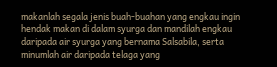makanlah segala jenis buah-buahan yang engkau ingin hendak makan di dalam syurga dan mandilah engkau daripada air syurga yang bernama Salsabila, serta minumlah air daripada telaga yang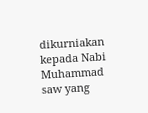dikurniakan kepada Nabi Muhammad saw yang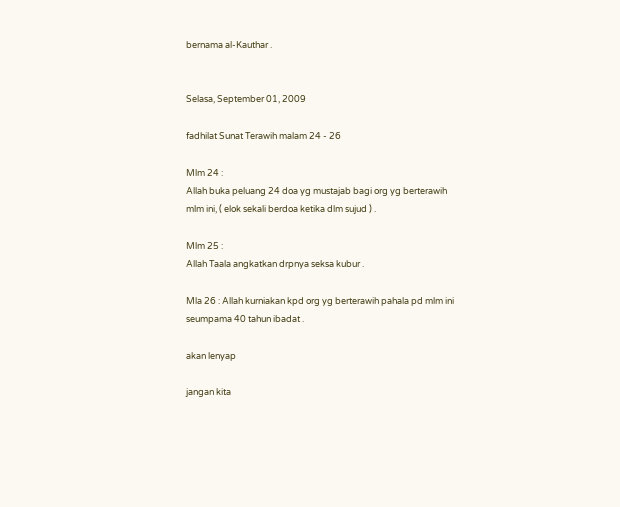bernama al-Kauthar .


Selasa, September 01, 2009

fadhilat Sunat Terawih malam 24 - 26

Mlm 24 :
Allah buka peluang 24 doa yg mustajab bagi org yg berterawih mlm ini, ( elok sekali berdoa ketika dlm sujud ) .

Mlm 25 :
Allah Taala angkatkan drpnya seksa kubur .

Mla 26 : Allah kurniakan kpd org yg berterawih pahala pd mlm ini seumpama 40 tahun ibadat .

akan lenyap

jangan kita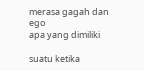merasa gagah dan ego
apa yang dimiliki

suatu ketika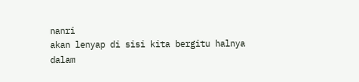nanri
akan lenyap di sisi kita bergitu halnya
dalam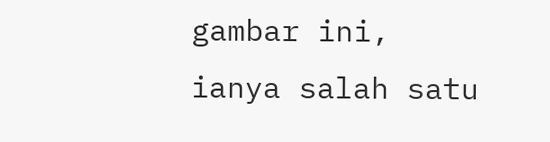gambar ini,
ianya salah satu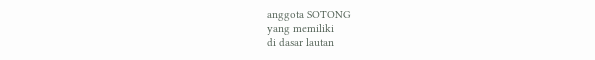anggota SOTONG
yang memiliki
di dasar lautan